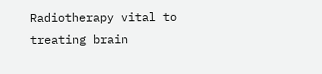Radiotherapy vital to treating brain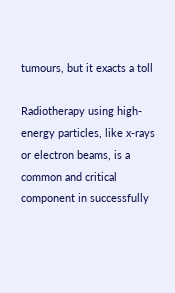tumours, but it exacts a toll

Radiotherapy using high-energy particles, like x-rays or electron beams, is a common and critical component in successfully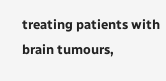treating patients with brain tumours,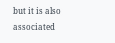but it is also associated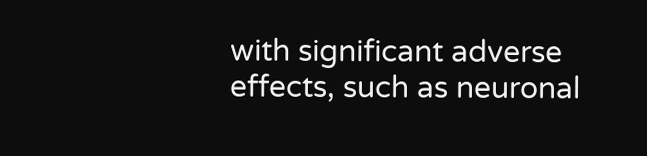with significant adverse effects, such as neuronal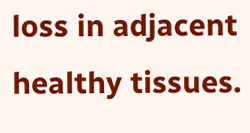loss in adjacent healthy tissues.